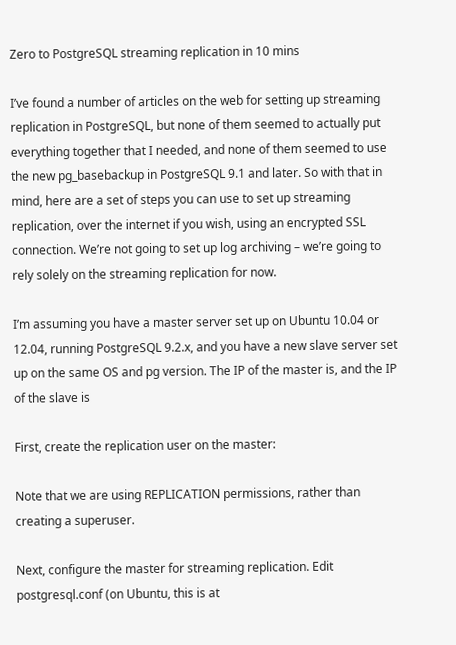Zero to PostgreSQL streaming replication in 10 mins

I’ve found a number of articles on the web for setting up streaming replication in PostgreSQL, but none of them seemed to actually put everything together that I needed, and none of them seemed to use the new pg_basebackup in PostgreSQL 9.1 and later. So with that in mind, here are a set of steps you can use to set up streaming replication, over the internet if you wish, using an encrypted SSL connection. We’re not going to set up log archiving – we’re going to rely solely on the streaming replication for now.

I’m assuming you have a master server set up on Ubuntu 10.04 or 12.04, running PostgreSQL 9.2.x, and you have a new slave server set up on the same OS and pg version. The IP of the master is, and the IP of the slave is

First, create the replication user on the master:

Note that we are using REPLICATION permissions, rather than creating a superuser.

Next, configure the master for streaming replication. Edit postgresql.conf (on Ubuntu, this is at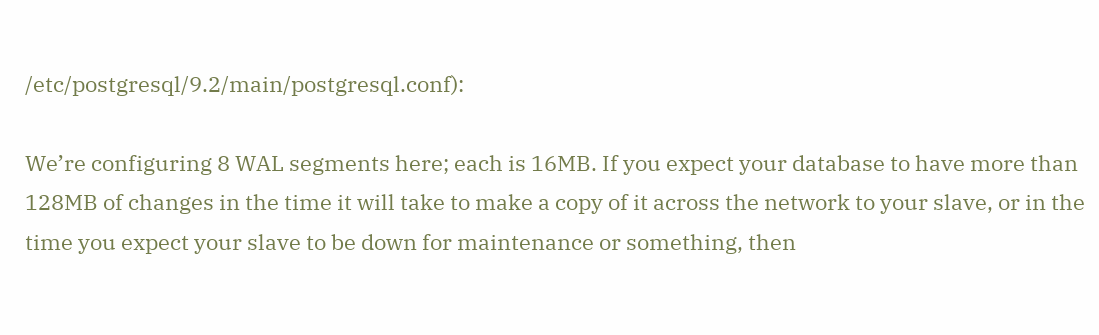/etc/postgresql/9.2/main/postgresql.conf):

We’re configuring 8 WAL segments here; each is 16MB. If you expect your database to have more than 128MB of changes in the time it will take to make a copy of it across the network to your slave, or in the time you expect your slave to be down for maintenance or something, then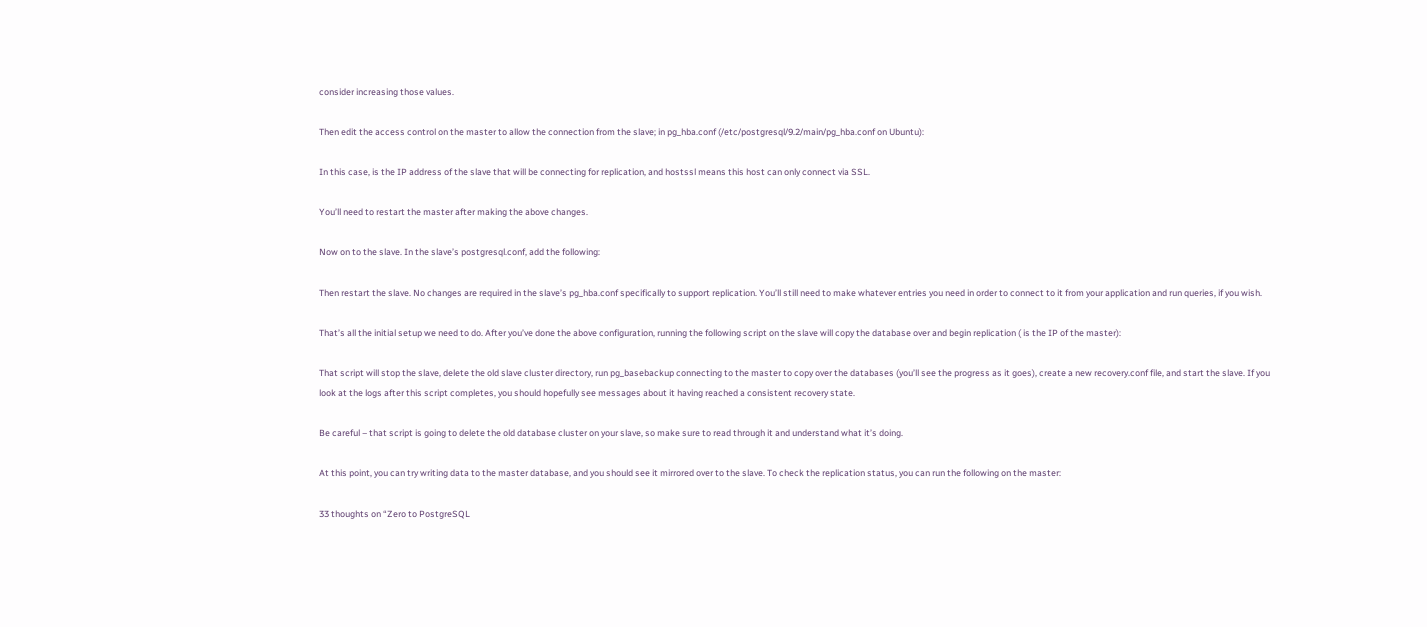consider increasing those values.

Then edit the access control on the master to allow the connection from the slave; in pg_hba.conf (/etc/postgresql/9.2/main/pg_hba.conf on Ubuntu):

In this case, is the IP address of the slave that will be connecting for replication, and hostssl means this host can only connect via SSL.

You’ll need to restart the master after making the above changes.

Now on to the slave. In the slave’s postgresql.conf, add the following:

Then restart the slave. No changes are required in the slave’s pg_hba.conf specifically to support replication. You’ll still need to make whatever entries you need in order to connect to it from your application and run queries, if you wish.

That’s all the initial setup we need to do. After you’ve done the above configuration, running the following script on the slave will copy the database over and begin replication ( is the IP of the master):

That script will stop the slave, delete the old slave cluster directory, run pg_basebackup connecting to the master to copy over the databases (you’ll see the progress as it goes), create a new recovery.conf file, and start the slave. If you look at the logs after this script completes, you should hopefully see messages about it having reached a consistent recovery state.

Be careful – that script is going to delete the old database cluster on your slave, so make sure to read through it and understand what it’s doing.

At this point, you can try writing data to the master database, and you should see it mirrored over to the slave. To check the replication status, you can run the following on the master:

33 thoughts on “Zero to PostgreSQL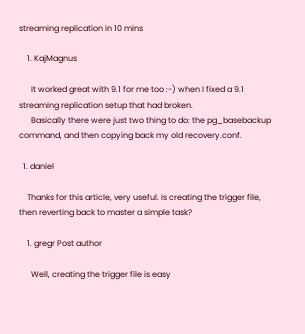streaming replication in 10 mins

    1. KajMagnus

      It worked great with 9.1 for me too :-) when I fixed a 9.1 streaming replication setup that had broken.
      Basically there were just two thing to do: the pg_basebackup command, and then copying back my old recovery.conf.

  1. daniel

    Thanks for this article, very useful. Is creating the trigger file, then reverting back to master a simple task?

    1. gregr Post author

      Well, creating the trigger file is easy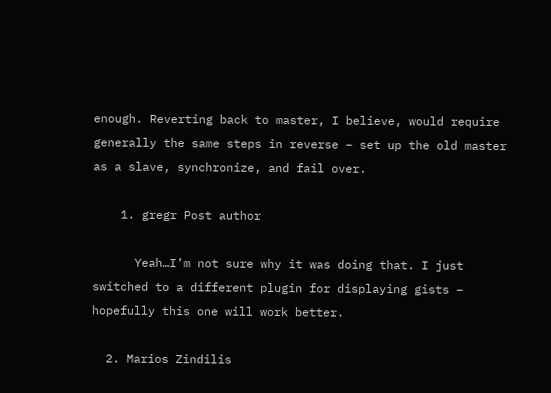enough. Reverting back to master, I believe, would require generally the same steps in reverse – set up the old master as a slave, synchronize, and fail over.

    1. gregr Post author

      Yeah…I’m not sure why it was doing that. I just switched to a different plugin for displaying gists – hopefully this one will work better.

  2. Marios Zindilis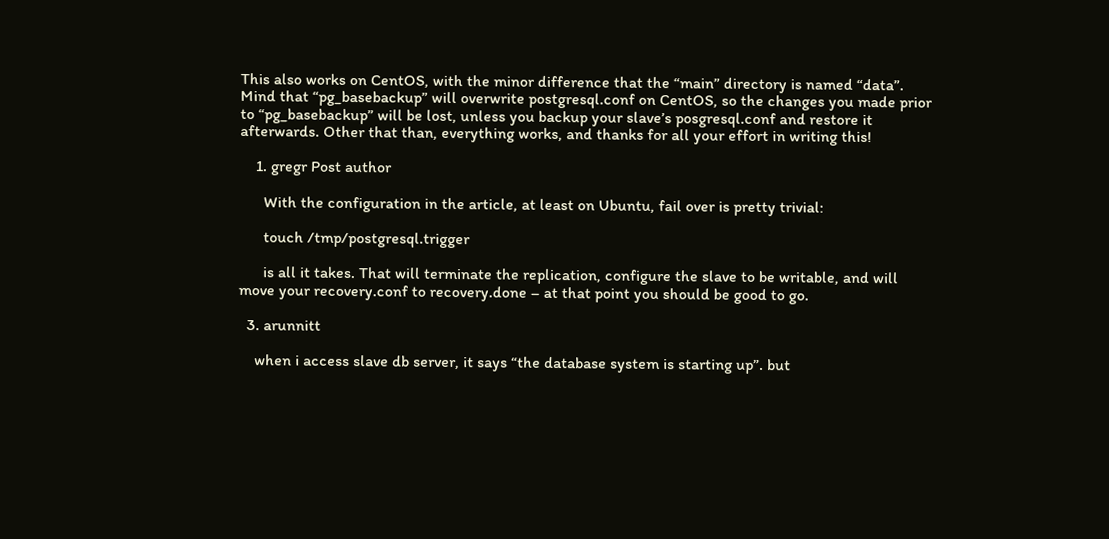This also works on CentOS, with the minor difference that the “main” directory is named “data”. Mind that “pg_basebackup” will overwrite postgresql.conf on CentOS, so the changes you made prior to “pg_basebackup” will be lost, unless you backup your slave’s posgresql.conf and restore it afterwards. Other that than, everything works, and thanks for all your effort in writing this!

    1. gregr Post author

      With the configuration in the article, at least on Ubuntu, fail over is pretty trivial:

      touch /tmp/postgresql.trigger

      is all it takes. That will terminate the replication, configure the slave to be writable, and will move your recovery.conf to recovery.done – at that point you should be good to go.

  3. arunnitt

    when i access slave db server, it says “the database system is starting up”. but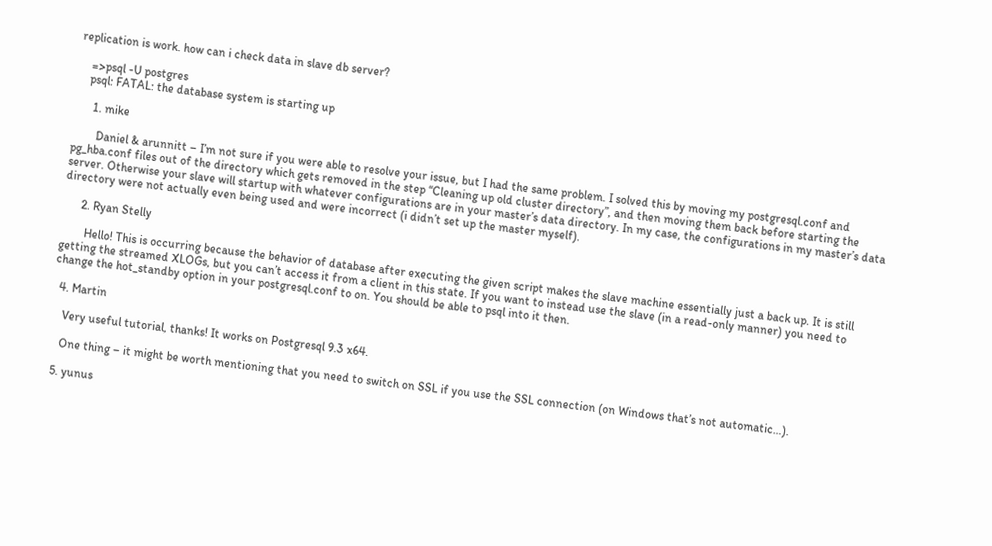replication is work. how can i check data in slave db server?

    =>psql -U postgres
    psql: FATAL: the database system is starting up

      1. mike

        Daniel & arunnitt – I’m not sure if you were able to resolve your issue, but I had the same problem. I solved this by moving my postgresql.conf and pg_hba.conf files out of the directory which gets removed in the step “Cleaning up old cluster directory”, and then moving them back before starting the server. Otherwise your slave will startup with whatever configurations are in your master’s data directory. In my case, the configurations in my master’s data directory were not actually even being used and were incorrect (i didn’t set up the master myself).

      2. Ryan Stelly

        Hello! This is occurring because the behavior of database after executing the given script makes the slave machine essentially just a back up. It is still getting the streamed XLOGs, but you can’t access it from a client in this state. If you want to instead use the slave (in a read-only manner) you need to change the hot_standby option in your postgresql.conf to on. You should be able to psql into it then.

  4. Martin

    Very useful tutorial, thanks! It works on Postgresql 9.3 x64.

    One thing – it might be worth mentioning that you need to switch on SSL if you use the SSL connection (on Windows that’s not automatic…).

  5. yunus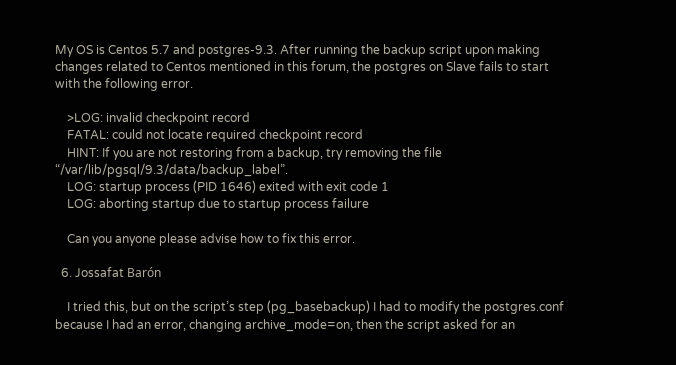My OS is Centos 5.7 and postgres-9.3. After running the backup script upon making changes related to Centos mentioned in this forum, the postgres on Slave fails to start with the following error.

    >LOG: invalid checkpoint record
    FATAL: could not locate required checkpoint record
    HINT: If you are not restoring from a backup, try removing the file “/var/lib/pgsql/9.3/data/backup_label”.
    LOG: startup process (PID 1646) exited with exit code 1
    LOG: aborting startup due to startup process failure

    Can you anyone please advise how to fix this error.

  6. Jossafat Barón

    I tried this, but on the script’s step (pg_basebackup) I had to modify the postgres.conf because I had an error, changing archive_mode=on, then the script asked for an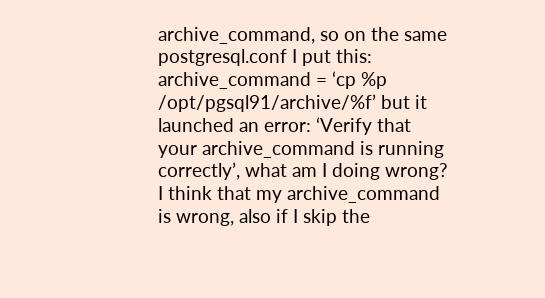archive_command, so on the same postgresql.conf I put this: archive_command = ‘cp %p /opt/pgsql91/archive/%f’ but it launched an error: ‘Verify that your archive_command is running correctly’, what am I doing wrong? I think that my archive_command is wrong, also if I skip the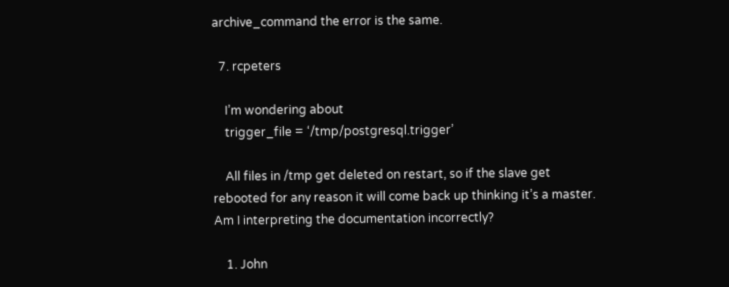archive_command the error is the same.

  7. rcpeters

    I’m wondering about
    trigger_file = ‘/tmp/postgresql.trigger’

    All files in /tmp get deleted on restart, so if the slave get rebooted for any reason it will come back up thinking it’s a master. Am I interpreting the documentation incorrectly?

    1. John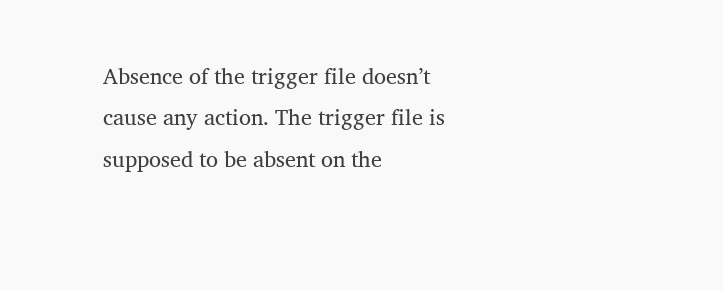Absence of the trigger file doesn’t cause any action. The trigger file is supposed to be absent on the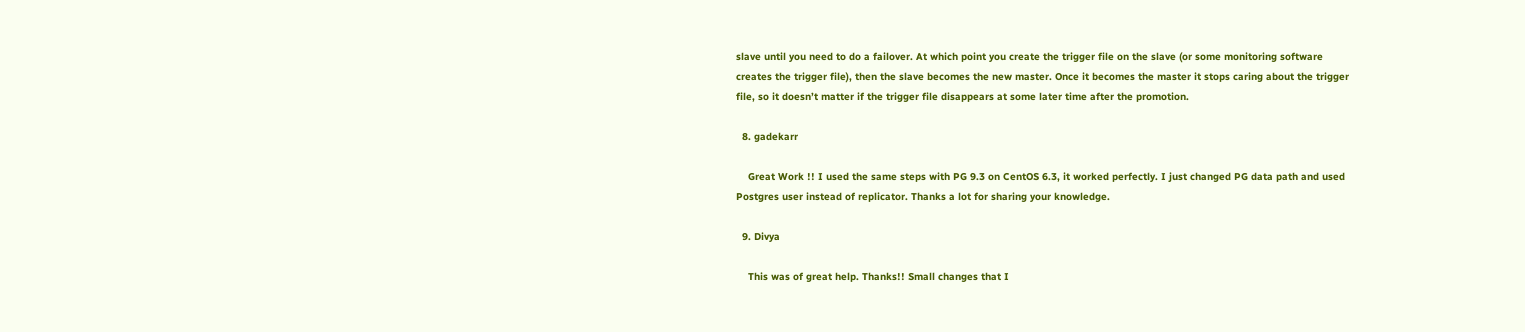slave until you need to do a failover. At which point you create the trigger file on the slave (or some monitoring software creates the trigger file), then the slave becomes the new master. Once it becomes the master it stops caring about the trigger file, so it doesn’t matter if the trigger file disappears at some later time after the promotion.

  8. gadekarr

    Great Work !! I used the same steps with PG 9.3 on CentOS 6.3, it worked perfectly. I just changed PG data path and used Postgres user instead of replicator. Thanks a lot for sharing your knowledge.

  9. Divya

    This was of great help. Thanks!! Small changes that I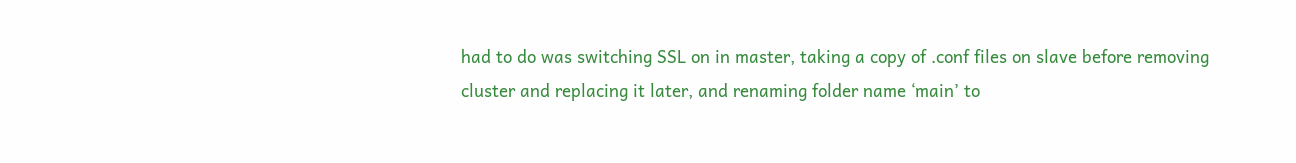had to do was switching SSL on in master, taking a copy of .conf files on slave before removing cluster and replacing it later, and renaming folder name ‘main’ to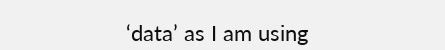‘data’ as I am using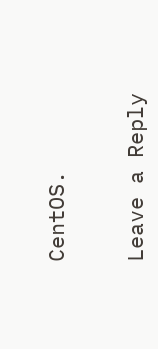CentOS.


Leave a Reply